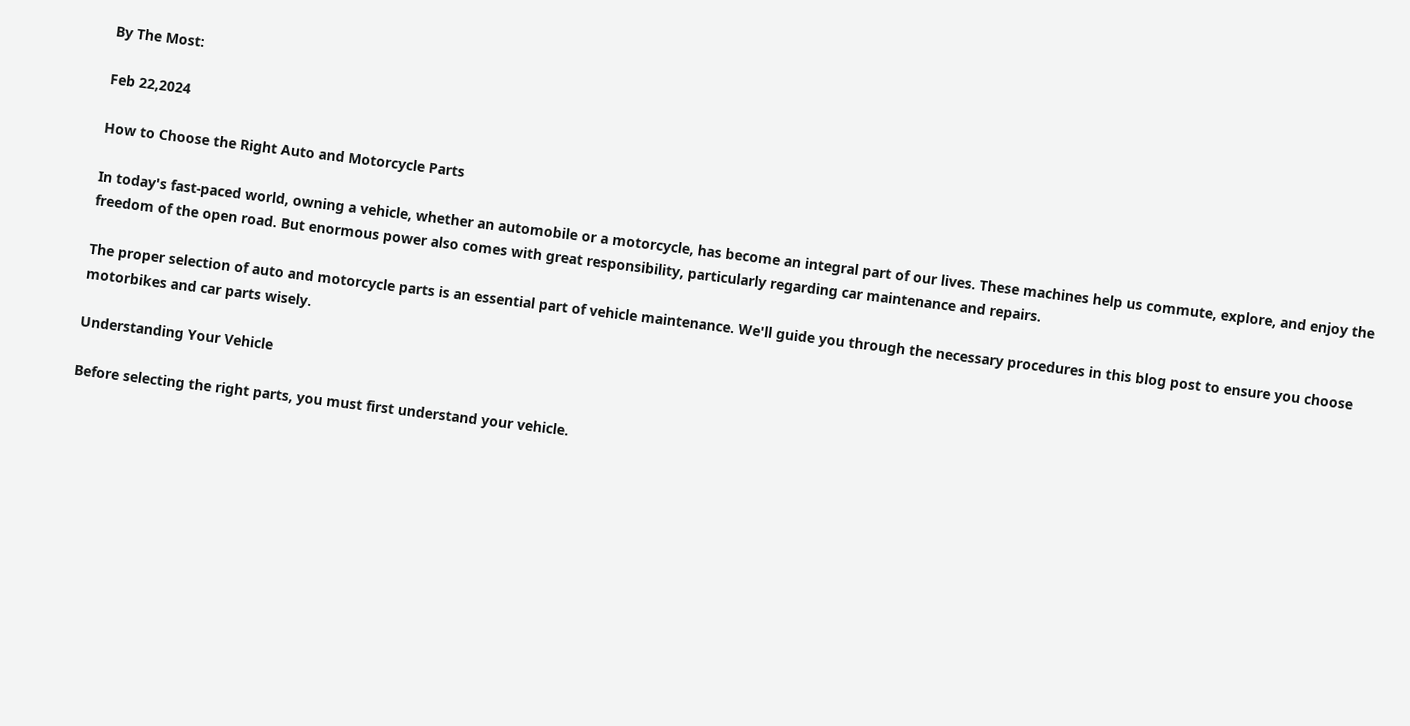By The Most:

Feb 22,2024

How to Choose the Right Auto and Motorcycle Parts

In today's fast-paced world, owning a vehicle, whether an automobile or a motorcycle, has become an integral part of our lives. These machines help us commute, explore, and enjoy the freedom of the open road. But enormous power also comes with great responsibility, particularly regarding car maintenance and repairs.

The proper selection of auto and motorcycle parts is an essential part of vehicle maintenance. We'll guide you through the necessary procedures in this blog post to ensure you choose motorbikes and car parts wisely.

Understanding Your Vehicle

Before selecting the right parts, you must first understand your vehicle.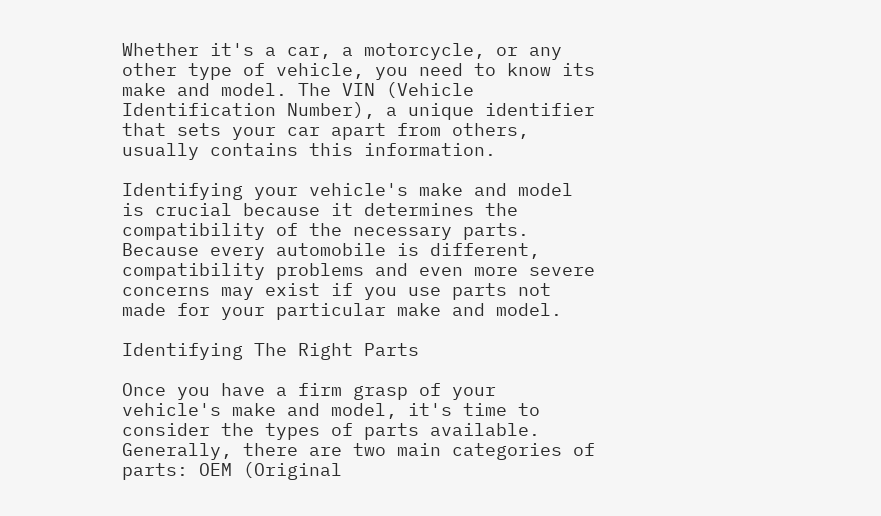Whether it's a car, a motorcycle, or any other type of vehicle, you need to know its make and model. The VIN (Vehicle Identification Number), a unique identifier that sets your car apart from others, usually contains this information.

Identifying your vehicle's make and model is crucial because it determines the compatibility of the necessary parts. Because every automobile is different, compatibility problems and even more severe concerns may exist if you use parts not made for your particular make and model.

Identifying The Right Parts

Once you have a firm grasp of your vehicle's make and model, it's time to consider the types of parts available. Generally, there are two main categories of parts: OEM (Original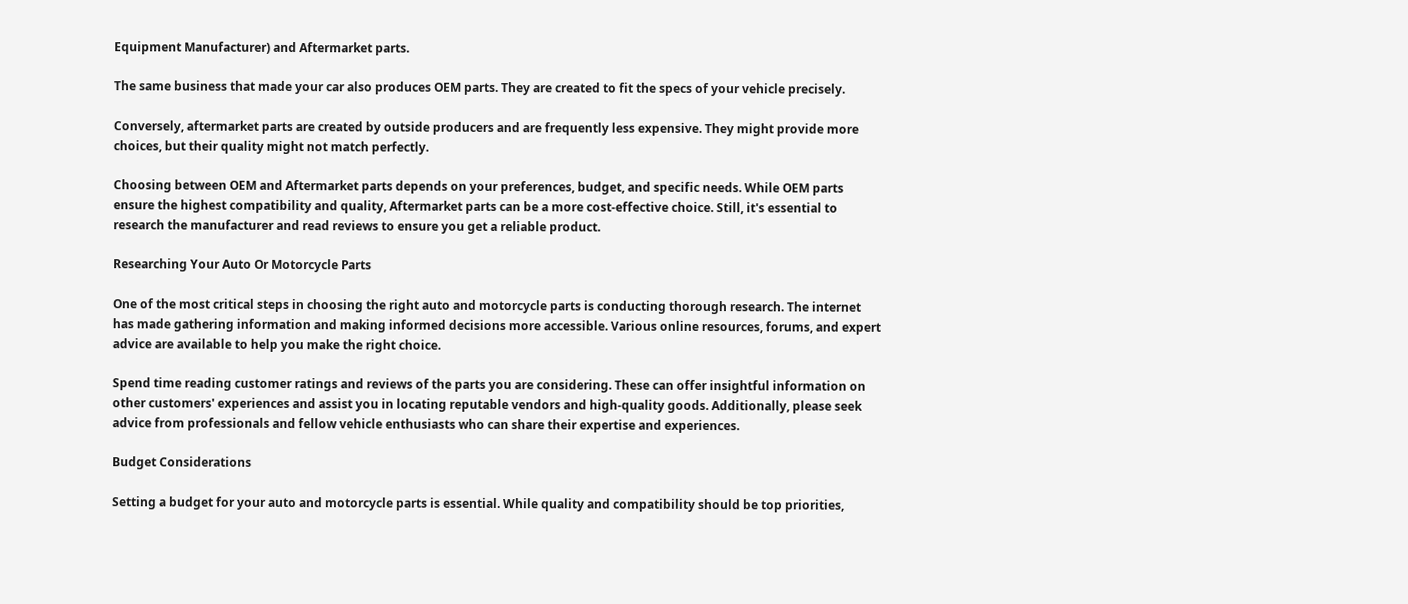Equipment Manufacturer) and Aftermarket parts.

The same business that made your car also produces OEM parts. They are created to fit the specs of your vehicle precisely.

Conversely, aftermarket parts are created by outside producers and are frequently less expensive. They might provide more choices, but their quality might not match perfectly.

Choosing between OEM and Aftermarket parts depends on your preferences, budget, and specific needs. While OEM parts ensure the highest compatibility and quality, Aftermarket parts can be a more cost-effective choice. Still, it's essential to research the manufacturer and read reviews to ensure you get a reliable product.

Researching Your Auto Or Motorcycle Parts

One of the most critical steps in choosing the right auto and motorcycle parts is conducting thorough research. The internet has made gathering information and making informed decisions more accessible. Various online resources, forums, and expert advice are available to help you make the right choice.

Spend time reading customer ratings and reviews of the parts you are considering. These can offer insightful information on other customers' experiences and assist you in locating reputable vendors and high-quality goods. Additionally, please seek advice from professionals and fellow vehicle enthusiasts who can share their expertise and experiences.

Budget Considerations

Setting a budget for your auto and motorcycle parts is essential. While quality and compatibility should be top priorities,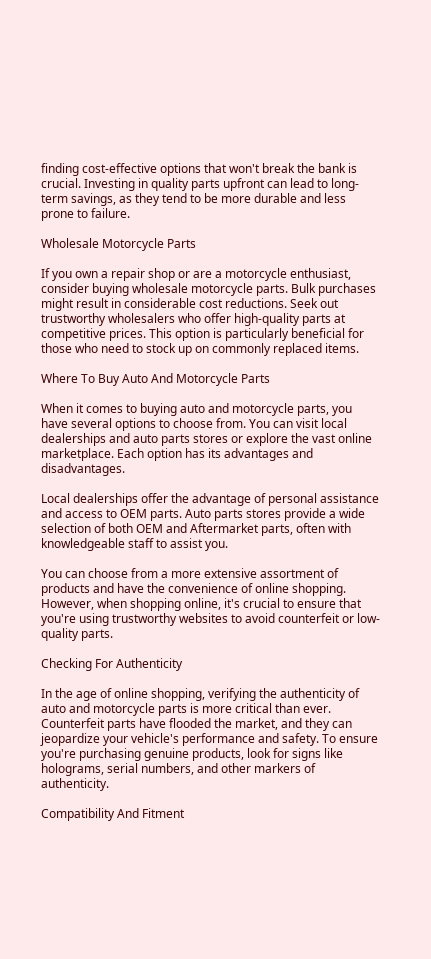finding cost-effective options that won't break the bank is crucial. Investing in quality parts upfront can lead to long-term savings, as they tend to be more durable and less prone to failure.

Wholesale Motorcycle Parts

If you own a repair shop or are a motorcycle enthusiast, consider buying wholesale motorcycle parts. Bulk purchases might result in considerable cost reductions. Seek out trustworthy wholesalers who offer high-quality parts at competitive prices. This option is particularly beneficial for those who need to stock up on commonly replaced items.

Where To Buy Auto And Motorcycle Parts

When it comes to buying auto and motorcycle parts, you have several options to choose from. You can visit local dealerships and auto parts stores or explore the vast online marketplace. Each option has its advantages and disadvantages.

Local dealerships offer the advantage of personal assistance and access to OEM parts. Auto parts stores provide a wide selection of both OEM and Aftermarket parts, often with knowledgeable staff to assist you.

You can choose from a more extensive assortment of products and have the convenience of online shopping. However, when shopping online, it's crucial to ensure that you're using trustworthy websites to avoid counterfeit or low-quality parts.

Checking For Authenticity

In the age of online shopping, verifying the authenticity of auto and motorcycle parts is more critical than ever. Counterfeit parts have flooded the market, and they can jeopardize your vehicle's performance and safety. To ensure you're purchasing genuine products, look for signs like holograms, serial numbers, and other markers of authenticity.

Compatibility And Fitment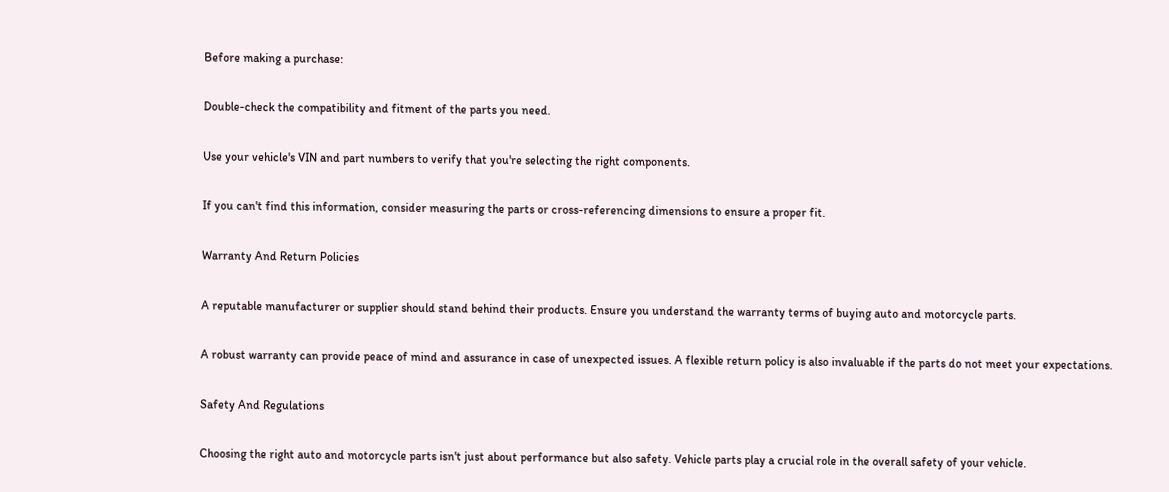Before making a purchase:

Double-check the compatibility and fitment of the parts you need.

Use your vehicle's VIN and part numbers to verify that you're selecting the right components.

If you can't find this information, consider measuring the parts or cross-referencing dimensions to ensure a proper fit.

Warranty And Return Policies

A reputable manufacturer or supplier should stand behind their products. Ensure you understand the warranty terms of buying auto and motorcycle parts.

A robust warranty can provide peace of mind and assurance in case of unexpected issues. A flexible return policy is also invaluable if the parts do not meet your expectations.

Safety And Regulations

Choosing the right auto and motorcycle parts isn't just about performance but also safety. Vehicle parts play a crucial role in the overall safety of your vehicle.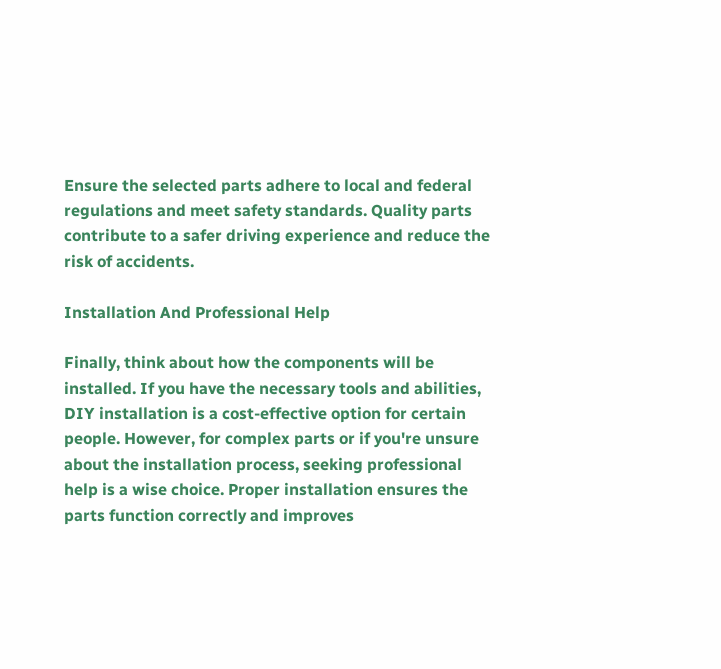Ensure the selected parts adhere to local and federal regulations and meet safety standards. Quality parts contribute to a safer driving experience and reduce the risk of accidents.

Installation And Professional Help

Finally, think about how the components will be installed. If you have the necessary tools and abilities, DIY installation is a cost-effective option for certain people. However, for complex parts or if you're unsure about the installation process, seeking professional help is a wise choice. Proper installation ensures the parts function correctly and improves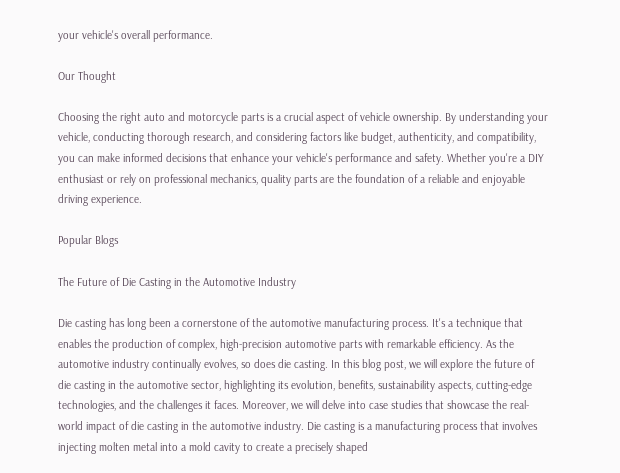your vehicle's overall performance.

Our Thought

Choosing the right auto and motorcycle parts is a crucial aspect of vehicle ownership. By understanding your vehicle, conducting thorough research, and considering factors like budget, authenticity, and compatibility, you can make informed decisions that enhance your vehicle's performance and safety. Whether you're a DIY enthusiast or rely on professional mechanics, quality parts are the foundation of a reliable and enjoyable driving experience.

Popular Blogs

The Future of Die Casting in the Automotive Industry

Die casting has long been a cornerstone of the automotive manufacturing process. It's a technique that enables the production of complex, high-precision automotive parts with remarkable efficiency. As the automotive industry continually evolves, so does die casting. In this blog post, we will explore the future of die casting in the automotive sector, highlighting its evolution, benefits, sustainability aspects, cutting-edge technologies, and the challenges it faces. Moreover, we will delve into case studies that showcase the real-world impact of die casting in the automotive industry. Die casting is a manufacturing process that involves injecting molten metal into a mold cavity to create a precisely shaped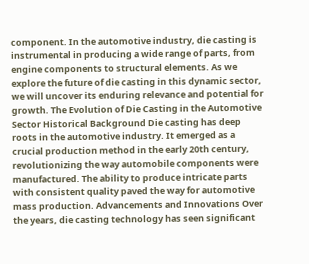component. In the automotive industry, die casting is instrumental in producing a wide range of parts, from engine components to structural elements. As we explore the future of die casting in this dynamic sector, we will uncover its enduring relevance and potential for growth. The Evolution of Die Casting in the Automotive Sector Historical Background Die casting has deep roots in the automotive industry. It emerged as a crucial production method in the early 20th century, revolutionizing the way automobile components were manufactured. The ability to produce intricate parts with consistent quality paved the way for automotive mass production. Advancements and Innovations Over the years, die casting technology has seen significant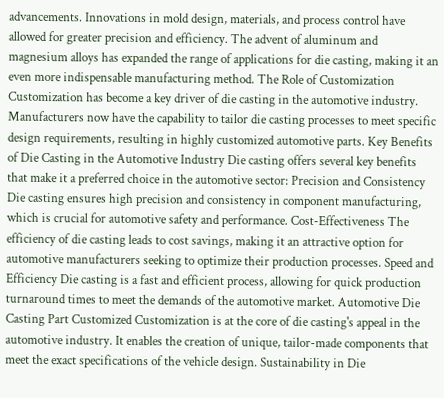advancements. Innovations in mold design, materials, and process control have allowed for greater precision and efficiency. The advent of aluminum and magnesium alloys has expanded the range of applications for die casting, making it an even more indispensable manufacturing method. The Role of Customization Customization has become a key driver of die casting in the automotive industry. Manufacturers now have the capability to tailor die casting processes to meet specific design requirements, resulting in highly customized automotive parts. Key Benefits of Die Casting in the Automotive Industry Die casting offers several key benefits that make it a preferred choice in the automotive sector: Precision and Consistency Die casting ensures high precision and consistency in component manufacturing, which is crucial for automotive safety and performance. Cost-Effectiveness The efficiency of die casting leads to cost savings, making it an attractive option for automotive manufacturers seeking to optimize their production processes. Speed and Efficiency Die casting is a fast and efficient process, allowing for quick production turnaround times to meet the demands of the automotive market. Automotive Die Casting Part Customized Customization is at the core of die casting's appeal in the automotive industry. It enables the creation of unique, tailor-made components that meet the exact specifications of the vehicle design. Sustainability in Die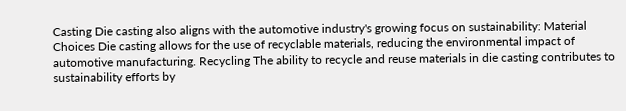Casting Die casting also aligns with the automotive industry's growing focus on sustainability: Material Choices Die casting allows for the use of recyclable materials, reducing the environmental impact of automotive manufacturing. Recycling The ability to recycle and reuse materials in die casting contributes to sustainability efforts by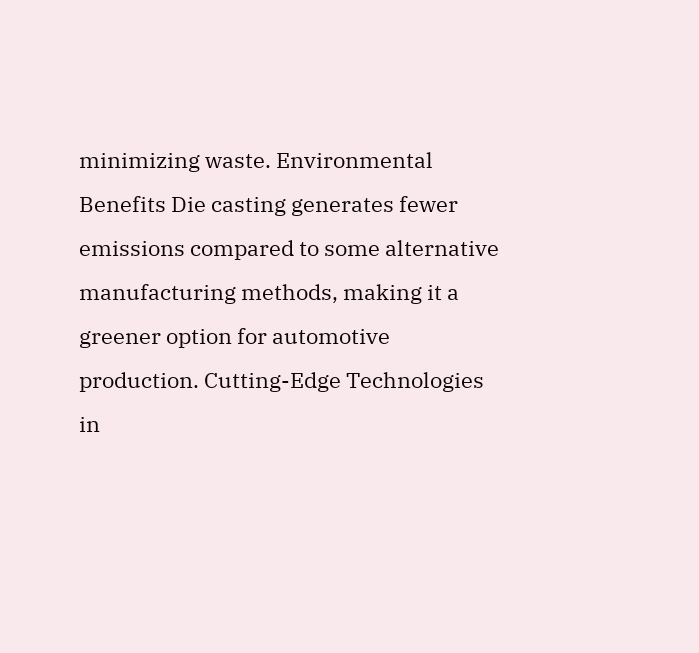minimizing waste. Environmental Benefits Die casting generates fewer emissions compared to some alternative manufacturing methods, making it a greener option for automotive production. Cutting-Edge Technologies in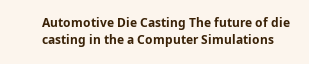Automotive Die Casting The future of die casting in the a Computer Simulations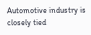Automotive industry is closely tied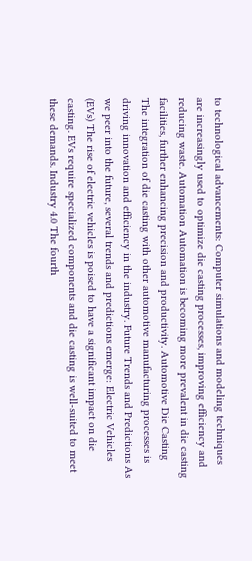to technological advancements: Computer simulations and modeling techniques are increasingly used to optimize die casting processes, improving efficiency and reducing waste. Automation Automation is becoming more prevalent in die casting facilities, further enhancing precision and productivity. Automotive Die Casting The integration of die casting with other automotive manufacturing processes is driving innovation and efficiency in the industry. Future Trends and Predictions As we peer into the future, several trends and predictions emerge: Electric Vehicles (EVs) The rise of electric vehicles is poised to have a significant impact on die casting. EVs require specialized components and die casting is well-suited to meet these demands. Industry 4.0 The fourth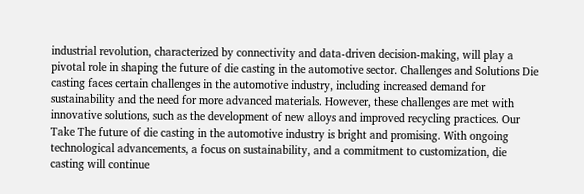industrial revolution, characterized by connectivity and data-driven decision-making, will play a pivotal role in shaping the future of die casting in the automotive sector. Challenges and Solutions Die casting faces certain challenges in the automotive industry, including increased demand for sustainability and the need for more advanced materials. However, these challenges are met with innovative solutions, such as the development of new alloys and improved recycling practices. Our Take The future of die casting in the automotive industry is bright and promising. With ongoing technological advancements, a focus on sustainability, and a commitment to customization, die casting will continue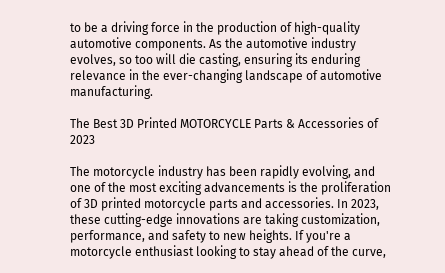to be a driving force in the production of high-quality automotive components. As the automotive industry evolves, so too will die casting, ensuring its enduring relevance in the ever-changing landscape of automotive manufacturing.

The Best 3D Printed MOTORCYCLE Parts & Accessories of 2023

The motorcycle industry has been rapidly evolving, and one of the most exciting advancements is the proliferation of 3D printed motorcycle parts and accessories. In 2023, these cutting-edge innovations are taking customization, performance, and safety to new heights. If you're a motorcycle enthusiast looking to stay ahead of the curve,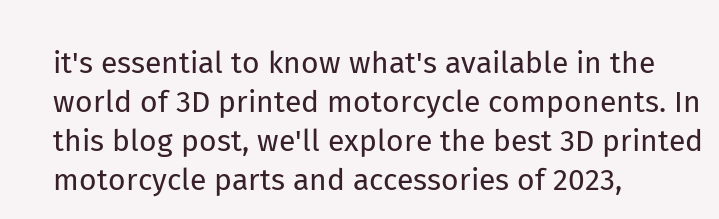it's essential to know what's available in the world of 3D printed motorcycle components. In this blog post, we'll explore the best 3D printed motorcycle parts and accessories of 2023,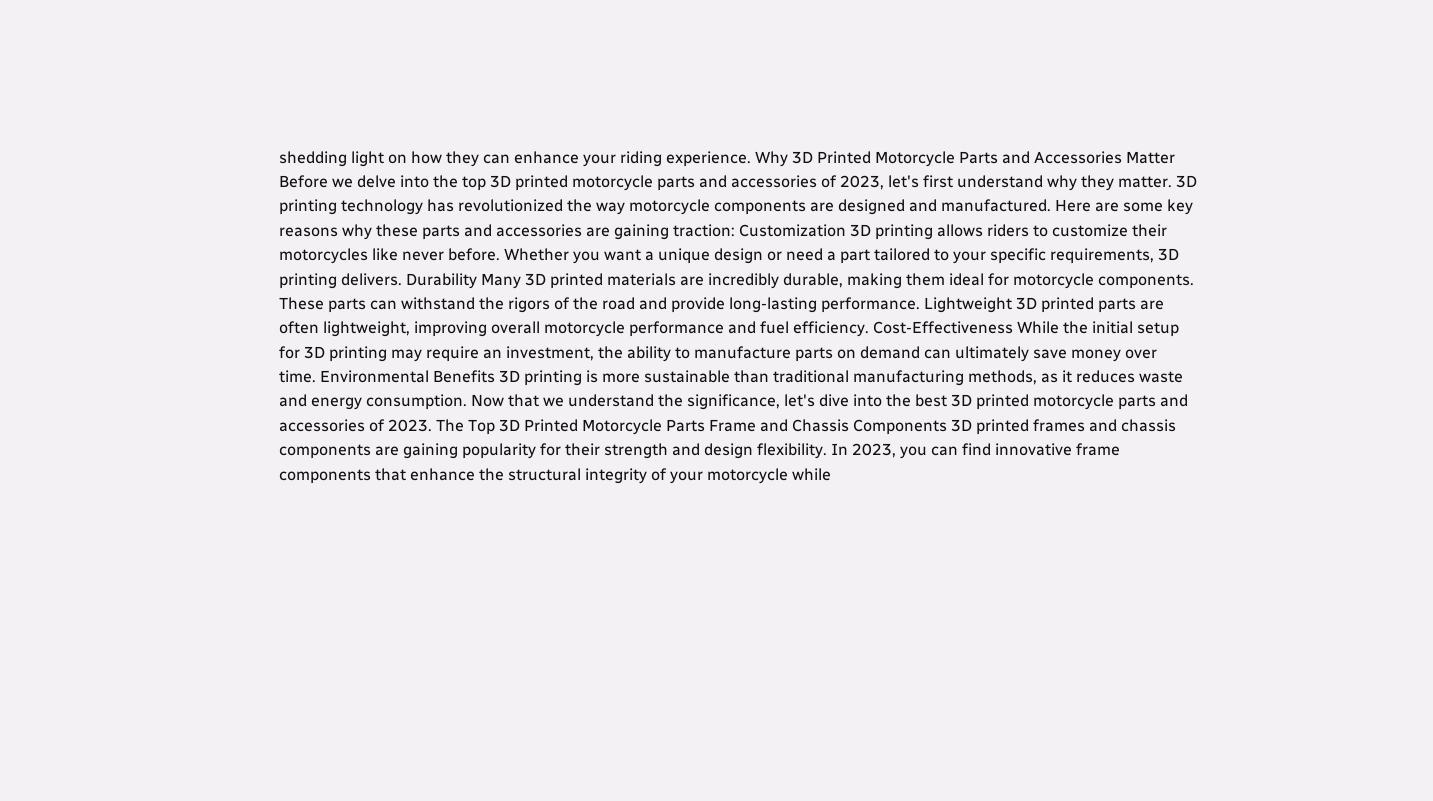shedding light on how they can enhance your riding experience. Why 3D Printed Motorcycle Parts and Accessories Matter Before we delve into the top 3D printed motorcycle parts and accessories of 2023, let's first understand why they matter. 3D printing technology has revolutionized the way motorcycle components are designed and manufactured. Here are some key reasons why these parts and accessories are gaining traction: Customization 3D printing allows riders to customize their motorcycles like never before. Whether you want a unique design or need a part tailored to your specific requirements, 3D printing delivers. Durability Many 3D printed materials are incredibly durable, making them ideal for motorcycle components. These parts can withstand the rigors of the road and provide long-lasting performance. Lightweight 3D printed parts are often lightweight, improving overall motorcycle performance and fuel efficiency. Cost-Effectiveness While the initial setup for 3D printing may require an investment, the ability to manufacture parts on demand can ultimately save money over time. Environmental Benefits 3D printing is more sustainable than traditional manufacturing methods, as it reduces waste and energy consumption. Now that we understand the significance, let's dive into the best 3D printed motorcycle parts and accessories of 2023. The Top 3D Printed Motorcycle Parts Frame and Chassis Components 3D printed frames and chassis components are gaining popularity for their strength and design flexibility. In 2023, you can find innovative frame components that enhance the structural integrity of your motorcycle while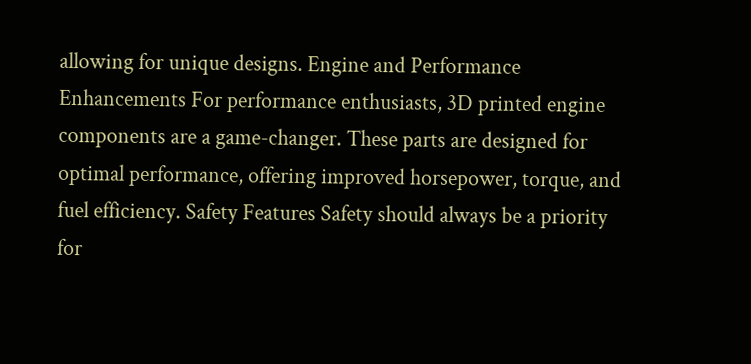allowing for unique designs. Engine and Performance Enhancements For performance enthusiasts, 3D printed engine components are a game-changer. These parts are designed for optimal performance, offering improved horsepower, torque, and fuel efficiency. Safety Features Safety should always be a priority for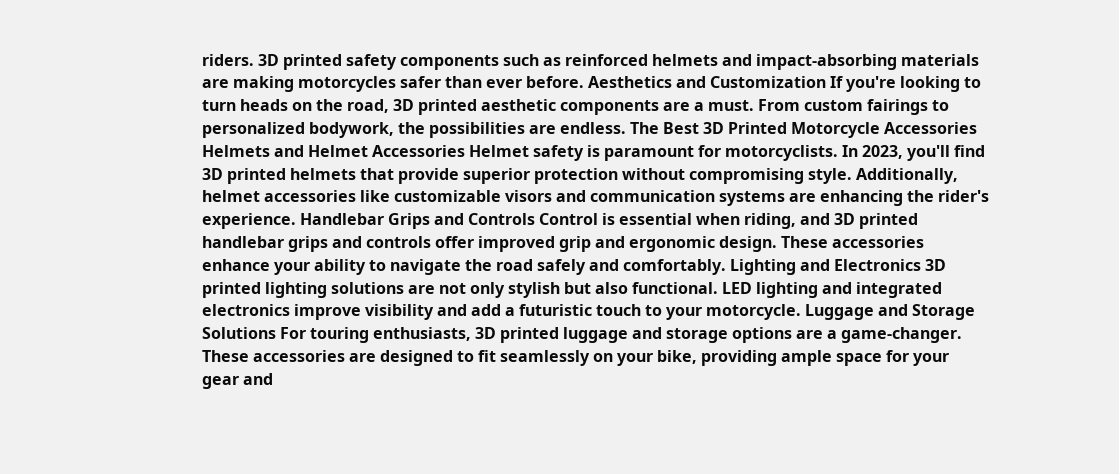riders. 3D printed safety components such as reinforced helmets and impact-absorbing materials are making motorcycles safer than ever before. Aesthetics and Customization If you're looking to turn heads on the road, 3D printed aesthetic components are a must. From custom fairings to personalized bodywork, the possibilities are endless. The Best 3D Printed Motorcycle Accessories Helmets and Helmet Accessories Helmet safety is paramount for motorcyclists. In 2023, you'll find 3D printed helmets that provide superior protection without compromising style. Additionally, helmet accessories like customizable visors and communication systems are enhancing the rider's experience. Handlebar Grips and Controls Control is essential when riding, and 3D printed handlebar grips and controls offer improved grip and ergonomic design. These accessories enhance your ability to navigate the road safely and comfortably. Lighting and Electronics 3D printed lighting solutions are not only stylish but also functional. LED lighting and integrated electronics improve visibility and add a futuristic touch to your motorcycle. Luggage and Storage Solutions For touring enthusiasts, 3D printed luggage and storage options are a game-changer. These accessories are designed to fit seamlessly on your bike, providing ample space for your gear and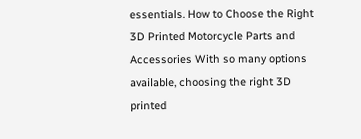essentials. How to Choose the Right 3D Printed Motorcycle Parts and Accessories With so many options available, choosing the right 3D printed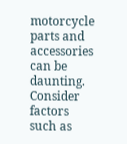motorcycle parts and accessories can be daunting. Consider factors such as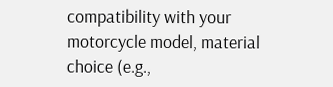compatibility with your motorcycle model, material choice (e.g.,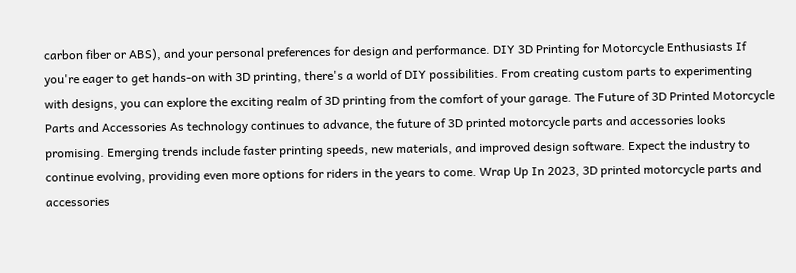carbon fiber or ABS), and your personal preferences for design and performance. DIY 3D Printing for Motorcycle Enthusiasts If you're eager to get hands-on with 3D printing, there's a world of DIY possibilities. From creating custom parts to experimenting with designs, you can explore the exciting realm of 3D printing from the comfort of your garage. The Future of 3D Printed Motorcycle Parts and Accessories As technology continues to advance, the future of 3D printed motorcycle parts and accessories looks promising. Emerging trends include faster printing speeds, new materials, and improved design software. Expect the industry to continue evolving, providing even more options for riders in the years to come. Wrap Up In 2023, 3D printed motorcycle parts and accessories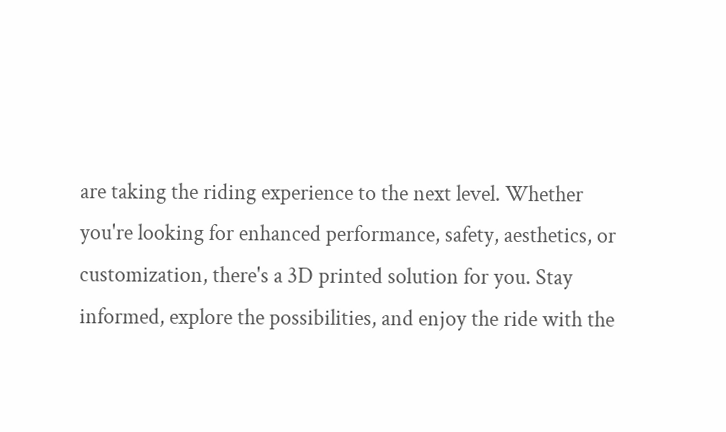are taking the riding experience to the next level. Whether you're looking for enhanced performance, safety, aesthetics, or customization, there's a 3D printed solution for you. Stay informed, explore the possibilities, and enjoy the ride with the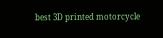best 3D printed motorcycle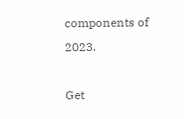components of 2023.

Get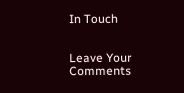In Touch


Leave Your Comments